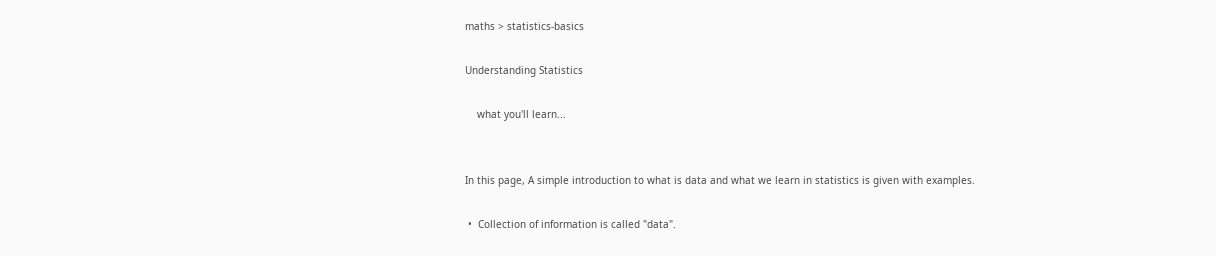maths > statistics-basics

Understanding Statistics

    what you'll learn...


In this page, A simple introduction to what is data and what we learn in statistics is given with examples.

 •  Collection of information is called "data".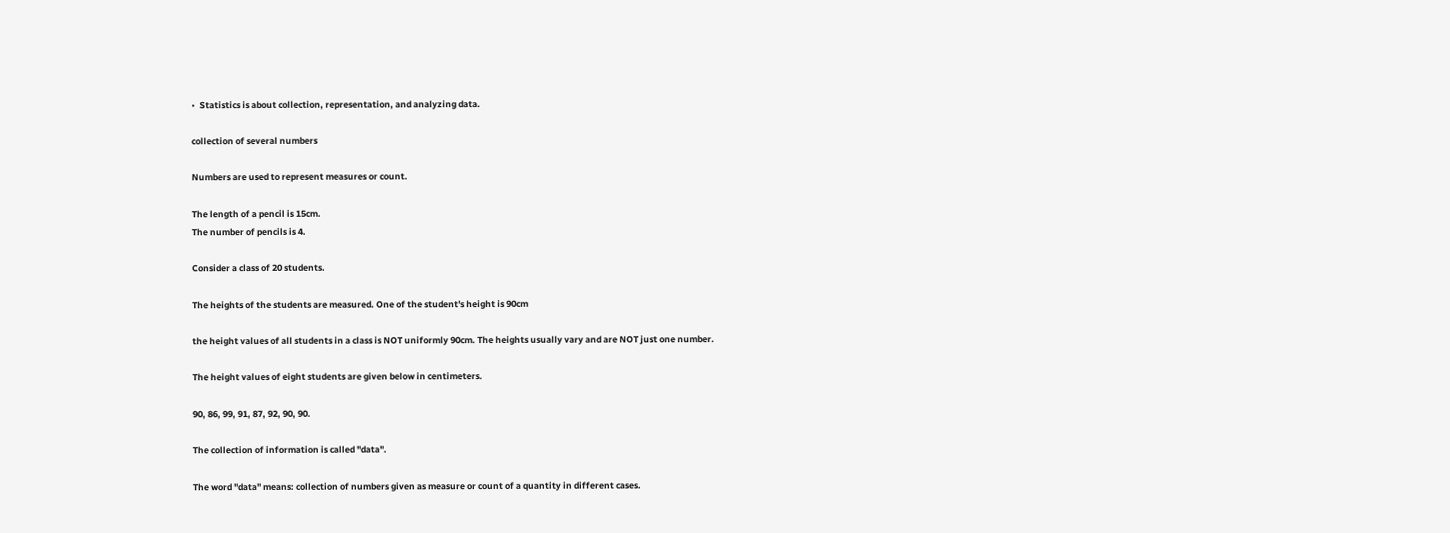•  Statistics is about collection, representation, and analyzing data.

collection of several numbers

Numbers are used to represent measures or count.

The length of a pencil is 15cm.
The number of pencils is 4.

Consider a class of 20 students.

The heights of the students are measured. One of the student's height is 90cm

the height values of all students in a class is NOT uniformly 90cm. The heights usually vary and are NOT just one number.

The height values of eight students are given below in centimeters.

90, 86, 99, 91, 87, 92, 90, 90.

The collection of information is called "data".

The word "data" means: collection of numbers given as measure or count of a quantity in different cases.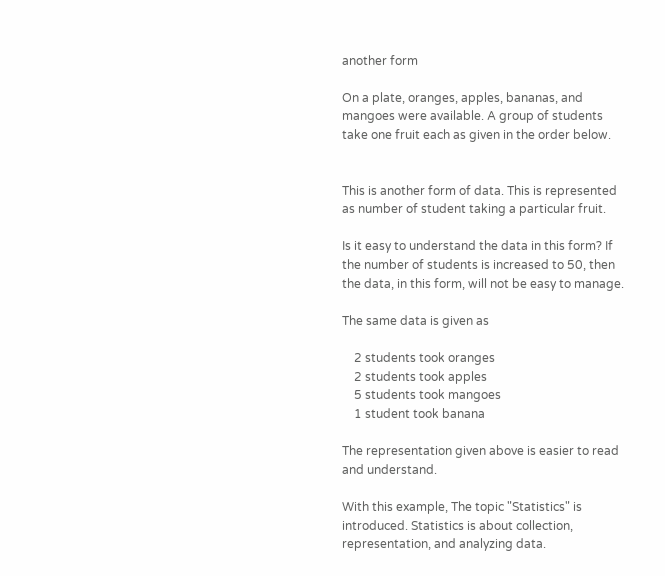another form

On a plate, oranges, apples, bananas, and mangoes were available. A group of students take one fruit each as given in the order below.


This is another form of data. This is represented as number of student taking a particular fruit.

Is it easy to understand the data in this form? If the number of students is increased to 50, then the data, in this form, will not be easy to manage.

The same data is given as

    2 students took oranges
    2 students took apples
    5 students took mangoes
    1 student took banana

The representation given above is easier to read and understand.

With this example, The topic "Statistics" is introduced. Statistics is about collection, representation, and analyzing data.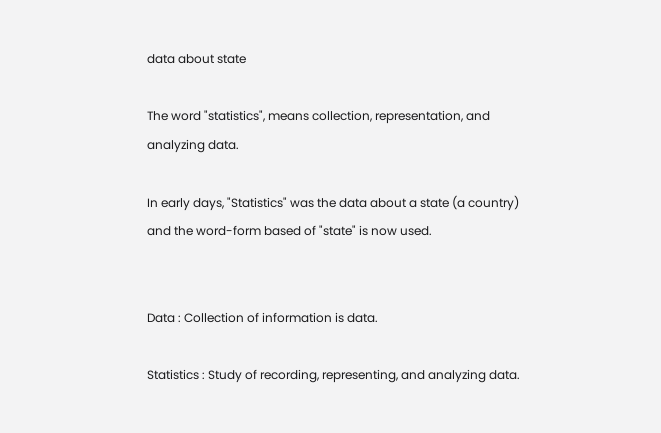data about state

The word "statistics", means collection, representation, and analyzing data.

In early days, "Statistics" was the data about a state (a country) and the word-form based of "state" is now used.


Data : Collection of information is data.

Statistics : Study of recording, representing, and analyzing data.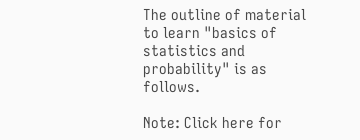The outline of material to learn "basics of statistics and probability" is as follows.

Note: Click here for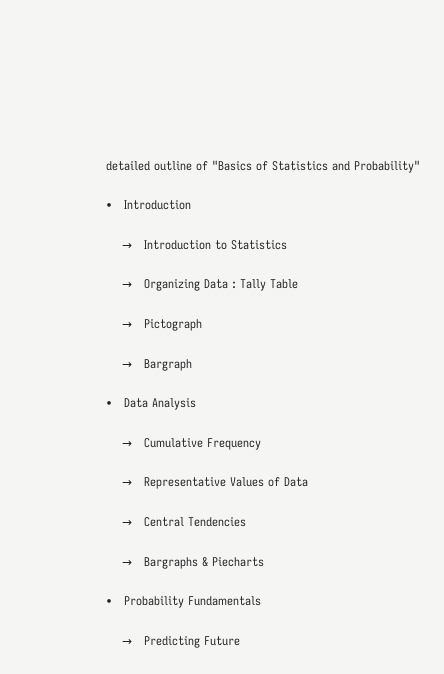detailed outline of "Basics of Statistics and Probability"

•   Introduction

    →   Introduction to Statistics

    →   Organizing Data : Tally Table

    →   Pictograph

    →   Bargraph

•   Data Analysis

    →   Cumulative Frequency

    →   Representative Values of Data

    →   Central Tendencies

    →   Bargraphs & Piecharts

•   Probability Fundamentals

    →   Predicting Future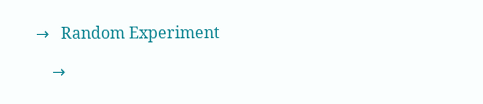→   Random Experiment

    →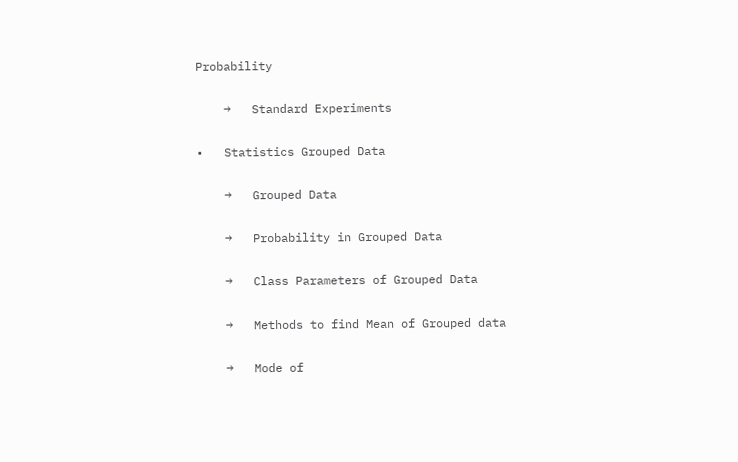Probability

    →   Standard Experiments

•   Statistics Grouped Data

    →   Grouped Data

    →   Probability in Grouped Data

    →   Class Parameters of Grouped Data

    →   Methods to find Mean of Grouped data

    →   Mode of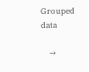Grouped data

    →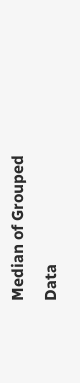Median of Grouped Data